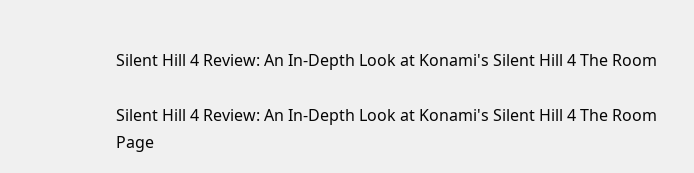Silent Hill 4 Review: An In-Depth Look at Konami's Silent Hill 4 The Room

Silent Hill 4 Review: An In-Depth Look at Konami's Silent Hill 4 The Room
Page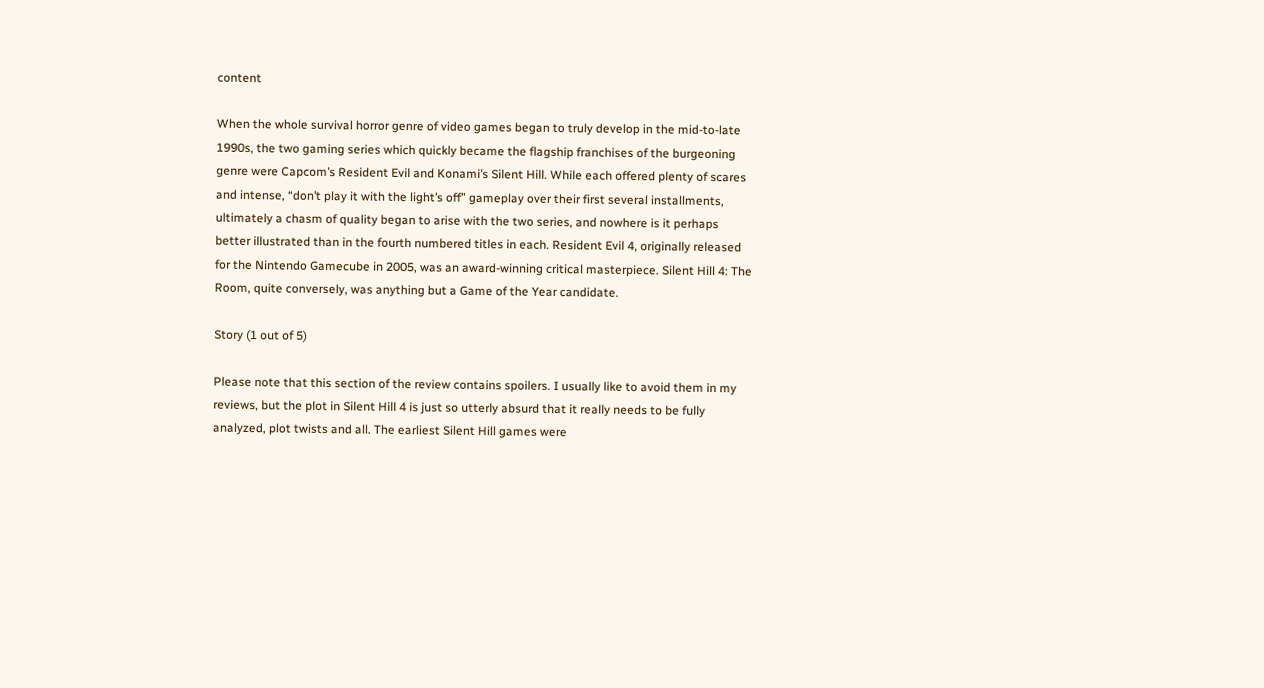content

When the whole survival horror genre of video games began to truly develop in the mid-to-late 1990s, the two gaming series which quickly became the flagship franchises of the burgeoning genre were Capcom’s Resident Evil and Konami’s Silent Hill. While each offered plenty of scares and intense, “don’t play it with the light’s off” gameplay over their first several installments, ultimately a chasm of quality began to arise with the two series, and nowhere is it perhaps better illustrated than in the fourth numbered titles in each. Resident Evil 4, originally released for the Nintendo Gamecube in 2005, was an award-winning critical masterpiece. Silent Hill 4: The Room, quite conversely, was anything but a Game of the Year candidate.

Story (1 out of 5)

Please note that this section of the review contains spoilers. I usually like to avoid them in my reviews, but the plot in Silent Hill 4 is just so utterly absurd that it really needs to be fully analyzed, plot twists and all. The earliest Silent Hill games were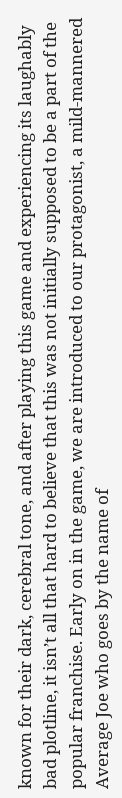known for their dark, cerebral tone, and after playing this game and experiencing its laughably bad plotline, it isn’t all that hard to believe that this was not initially supposed to be a part of the popular franchise. Early on in the game, we are introduced to our protagonist, a mild-mannered Average Joe who goes by the name of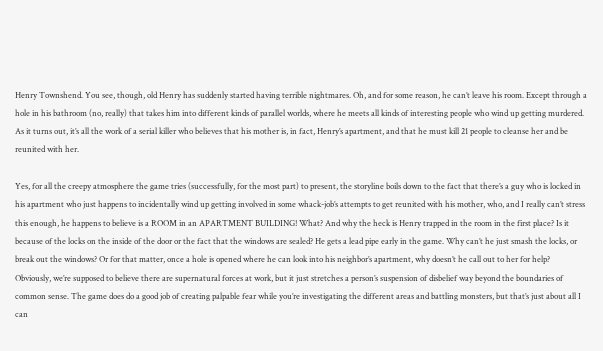Henry Townshend. You see, though, old Henry has suddenly started having terrible nightmares. Oh, and for some reason, he can’t leave his room. Except through a hole in his bathroom (no, really) that takes him into different kinds of parallel worlds, where he meets all kinds of interesting people who wind up getting murdered. As it turns out, it’s all the work of a serial killer who believes that his mother is, in fact, Henry’s apartment, and that he must kill 21 people to cleanse her and be reunited with her.

Yes, for all the creepy atmosphere the game tries (successfully, for the most part) to present, the storyline boils down to the fact that there’s a guy who is locked in his apartment who just happens to incidentally wind up getting involved in some whack-job’s attempts to get reunited with his mother, who, and I really can’t stress this enough, he happens to believe is a ROOM in an APARTMENT BUILDING! What? And why the heck is Henry trapped in the room in the first place? Is it because of the locks on the inside of the door or the fact that the windows are sealed? He gets a lead pipe early in the game. Why can’t he just smash the locks, or break out the windows? Or for that matter, once a hole is opened where he can look into his neighbor’s apartment, why doesn’t he call out to her for help? Obviously, we’re supposed to believe there are supernatural forces at work, but it just stretches a person’s suspension of disbelief way beyond the boundaries of common sense. The game does do a good job of creating palpable fear while you’re investigating the different areas and battling monsters, but that’s just about all I can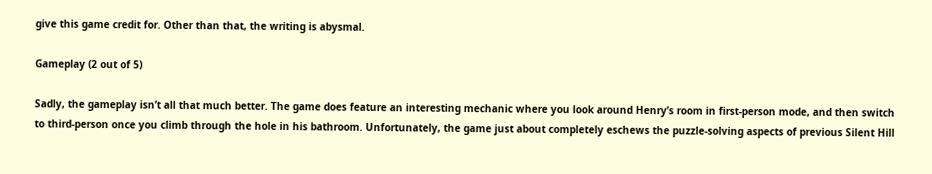give this game credit for. Other than that, the writing is abysmal.

Gameplay (2 out of 5)

Sadly, the gameplay isn’t all that much better. The game does feature an interesting mechanic where you look around Henry’s room in first-person mode, and then switch to third-person once you climb through the hole in his bathroom. Unfortunately, the game just about completely eschews the puzzle-solving aspects of previous Silent Hill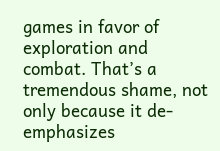games in favor of exploration and combat. That’s a tremendous shame, not only because it de-emphasizes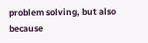problem solving, but also because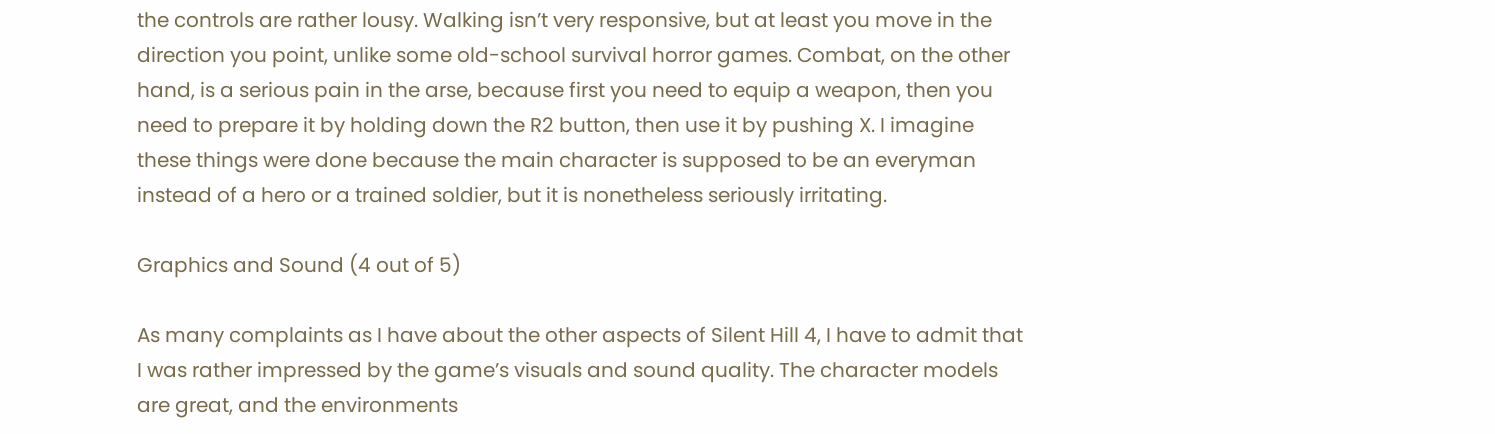the controls are rather lousy. Walking isn’t very responsive, but at least you move in the direction you point, unlike some old-school survival horror games. Combat, on the other hand, is a serious pain in the arse, because first you need to equip a weapon, then you need to prepare it by holding down the R2 button, then use it by pushing X. I imagine these things were done because the main character is supposed to be an everyman instead of a hero or a trained soldier, but it is nonetheless seriously irritating.

Graphics and Sound (4 out of 5)

As many complaints as I have about the other aspects of Silent Hill 4, I have to admit that I was rather impressed by the game’s visuals and sound quality. The character models are great, and the environments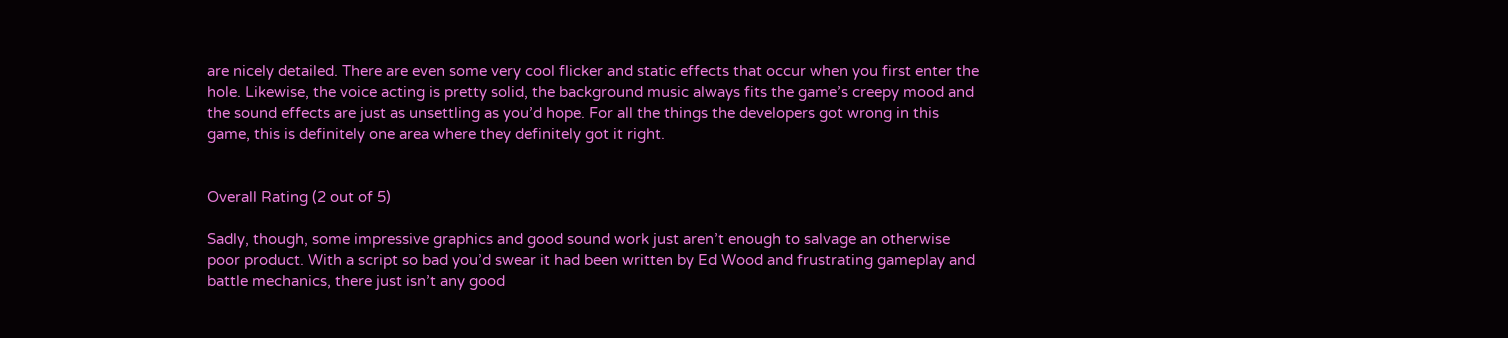are nicely detailed. There are even some very cool flicker and static effects that occur when you first enter the hole. Likewise, the voice acting is pretty solid, the background music always fits the game’s creepy mood and the sound effects are just as unsettling as you’d hope. For all the things the developers got wrong in this game, this is definitely one area where they definitely got it right.


Overall Rating (2 out of 5)

Sadly, though, some impressive graphics and good sound work just aren’t enough to salvage an otherwise poor product. With a script so bad you’d swear it had been written by Ed Wood and frustrating gameplay and battle mechanics, there just isn’t any good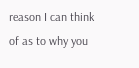reason I can think of as to why you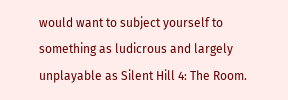would want to subject yourself to something as ludicrous and largely unplayable as Silent Hill 4: The Room.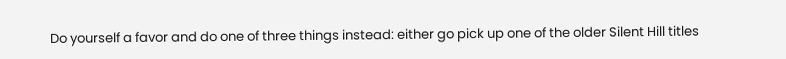Do yourself a favor and do one of three things instead: either go pick up one of the older Silent Hill titles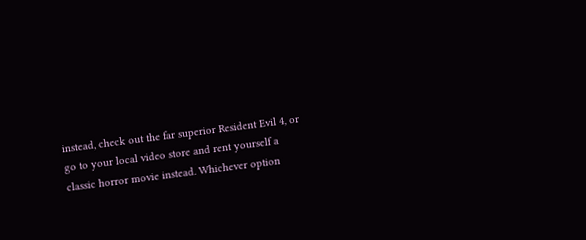instead, check out the far superior Resident Evil 4, or go to your local video store and rent yourself a classic horror movie instead. Whichever option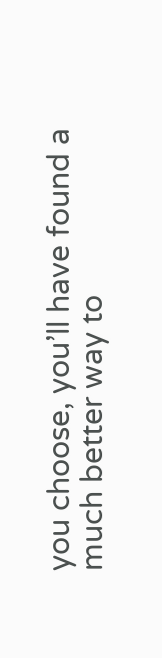you choose, you’ll have found a much better way to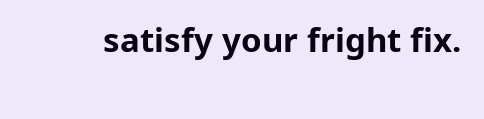satisfy your fright fix.